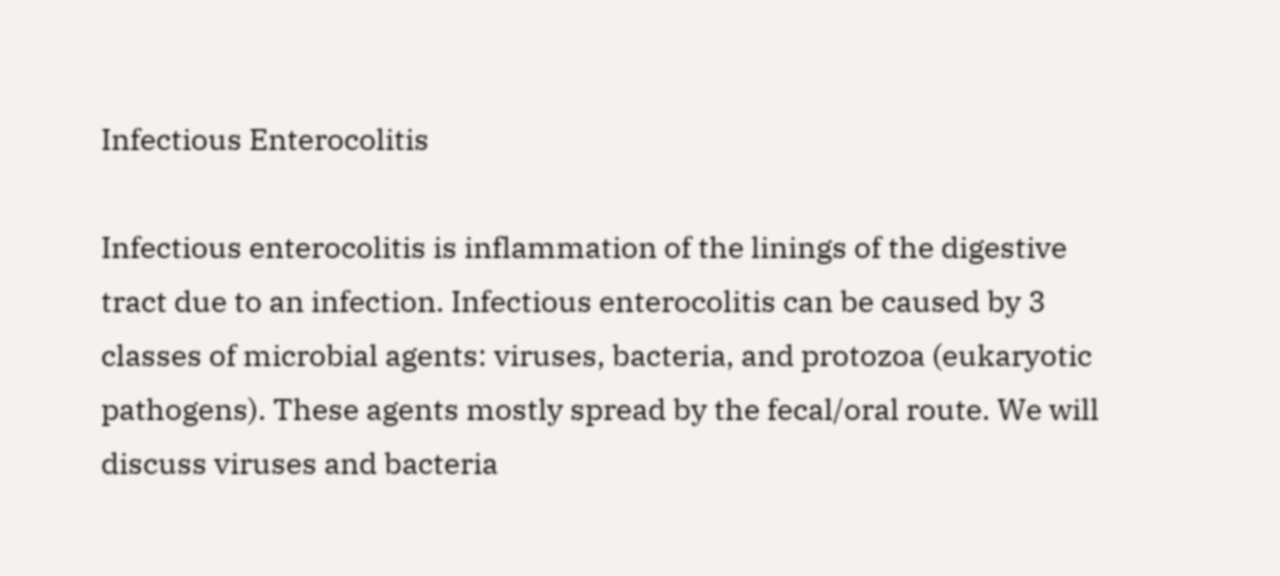Infectious Enterocolitis

Infectious enterocolitis is inflammation of the linings of the digestive tract due to an infection. Infectious enterocolitis can be caused by 3 classes of microbial agents: viruses, bacteria, and protozoa (eukaryotic pathogens). These agents mostly spread by the fecal/oral route. We will discuss viruses and bacteria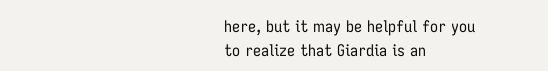here, but it may be helpful for you to realize that Giardia is an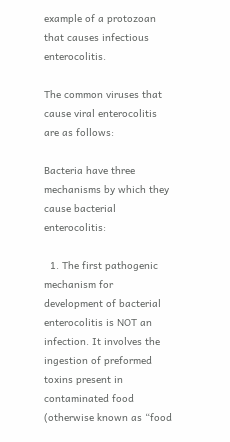example of a protozoan that causes infectious enterocolitis.

The common viruses that cause viral enterocolitis are as follows:

Bacteria have three mechanisms by which they cause bacterial enterocolitis:

  1. The first pathogenic mechanism for development of bacterial enterocolitis is NOT an infection. It involves the ingestion of preformed toxins present in contaminated food (otherwise known as “food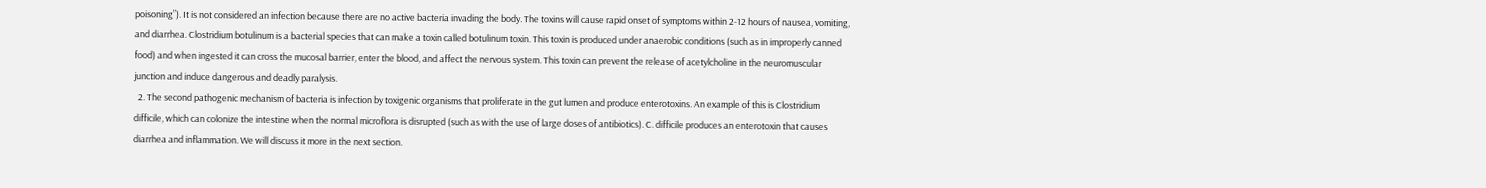poisoning”). It is not considered an infection because there are no active bacteria invading the body. The toxins will cause rapid onset of symptoms within 2-12 hours of nausea, vomiting, and diarrhea. Clostridium botulinum is a bacterial species that can make a toxin called botulinum toxin. This toxin is produced under anaerobic conditions (such as in improperly canned food) and when ingested it can cross the mucosal barrier, enter the blood, and affect the nervous system. This toxin can prevent the release of acetylcholine in the neuromuscular junction and induce dangerous and deadly paralysis.
  2. The second pathogenic mechanism of bacteria is infection by toxigenic organisms that proliferate in the gut lumen and produce enterotoxins. An example of this is Clostridium difficile, which can colonize the intestine when the normal microflora is disrupted (such as with the use of large doses of antibiotics). C. difficile produces an enterotoxin that causes diarrhea and inflammation. We will discuss it more in the next section.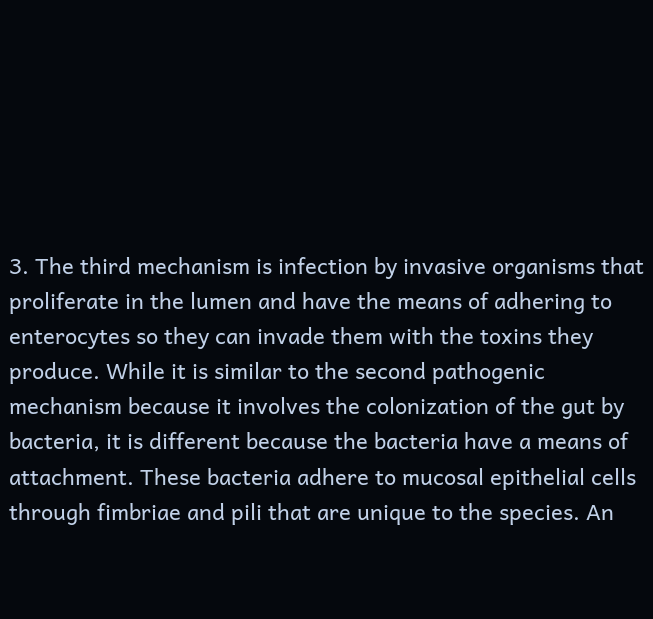3. The third mechanism is infection by invasive organisms that proliferate in the lumen and have the means of adhering to enterocytes so they can invade them with the toxins they produce. While it is similar to the second pathogenic mechanism because it involves the colonization of the gut by bacteria, it is different because the bacteria have a means of attachment. These bacteria adhere to mucosal epithelial cells through fimbriae and pili that are unique to the species. An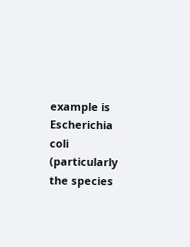example is Escherichia coli (particularly the species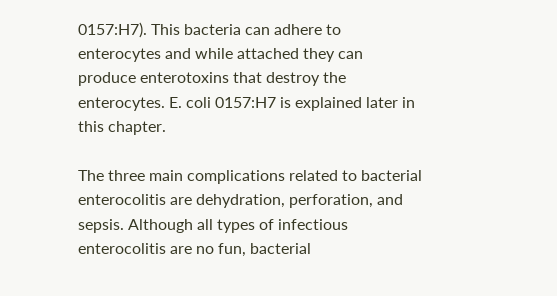0157:H7). This bacteria can adhere to enterocytes and while attached they can produce enterotoxins that destroy the enterocytes. E. coli 0157:H7 is explained later in this chapter.

The three main complications related to bacterial enterocolitis are dehydration, perforation, and sepsis. Although all types of infectious enterocolitis are no fun, bacterial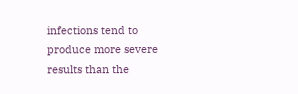infections tend to produce more severe results than the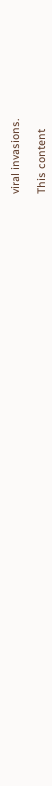viral invasions.

This content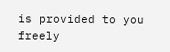is provided to you freely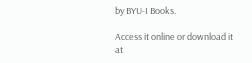by BYU-I Books.

Access it online or download it at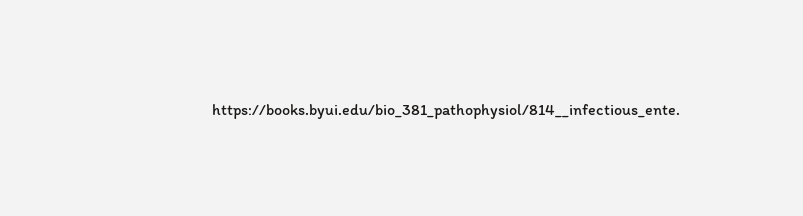https://books.byui.edu/bio_381_pathophysiol/814__infectious_ente.